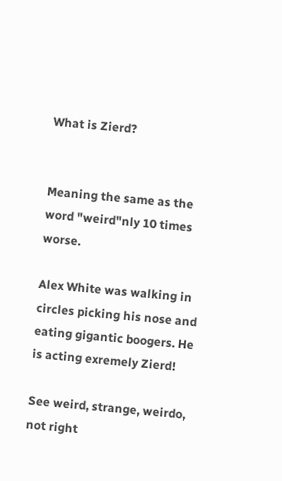What is Zierd?


Meaning the same as the word "weird"nly 10 times worse.

Alex White was walking in circles picking his nose and eating gigantic boogers. He is acting exremely Zierd!

See weird, strange, weirdo, not right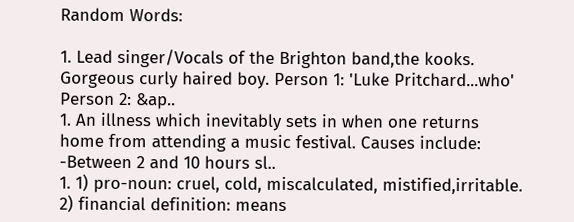Random Words:

1. Lead singer/Vocals of the Brighton band,the kooks. Gorgeous curly haired boy. Person 1: 'Luke Pritchard...who' Person 2: &ap..
1. An illness which inevitably sets in when one returns home from attending a music festival. Causes include: -Between 2 and 10 hours sl..
1. 1) pro-noun: cruel, cold, miscalculated, mistified,irritable. 2) financial definition: means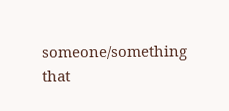someone/something that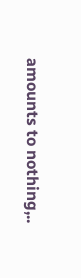amounts to nothing,..